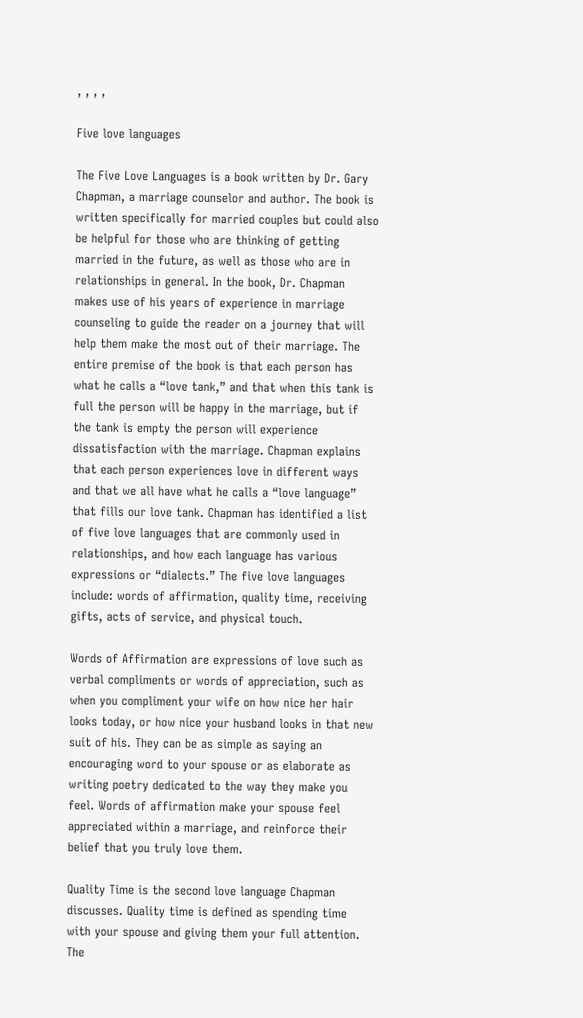, , , ,

Five love languages

The Five Love Languages is a book written by Dr. Gary Chapman, a marriage counselor and author. The book is written specifically for married couples but could also be helpful for those who are thinking of getting married in the future, as well as those who are in relationships in general. In the book, Dr. Chapman makes use of his years of experience in marriage counseling to guide the reader on a journey that will help them make the most out of their marriage. The entire premise of the book is that each person has what he calls a “love tank,” and that when this tank is full the person will be happy in the marriage, but if the tank is empty the person will experience dissatisfaction with the marriage. Chapman explains that each person experiences love in different ways and that we all have what he calls a “love language” that fills our love tank. Chapman has identified a list of five love languages that are commonly used in relationships, and how each language has various expressions or “dialects.” The five love languages include: words of affirmation, quality time, receiving gifts, acts of service, and physical touch.

Words of Affirmation are expressions of love such as verbal compliments or words of appreciation, such as when you compliment your wife on how nice her hair looks today, or how nice your husband looks in that new suit of his. They can be as simple as saying an encouraging word to your spouse or as elaborate as writing poetry dedicated to the way they make you feel. Words of affirmation make your spouse feel appreciated within a marriage, and reinforce their belief that you truly love them.

Quality Time is the second love language Chapman discusses. Quality time is defined as spending time with your spouse and giving them your full attention. The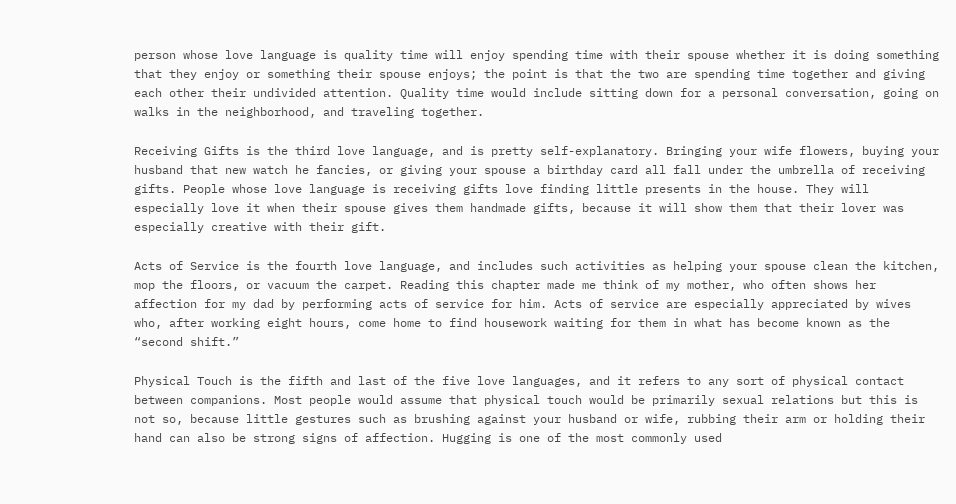person whose love language is quality time will enjoy spending time with their spouse whether it is doing something that they enjoy or something their spouse enjoys; the point is that the two are spending time together and giving each other their undivided attention. Quality time would include sitting down for a personal conversation, going on walks in the neighborhood, and traveling together.

Receiving Gifts is the third love language, and is pretty self-explanatory. Bringing your wife flowers, buying your husband that new watch he fancies, or giving your spouse a birthday card all fall under the umbrella of receiving gifts. People whose love language is receiving gifts love finding little presents in the house. They will especially love it when their spouse gives them handmade gifts, because it will show them that their lover was especially creative with their gift.

Acts of Service is the fourth love language, and includes such activities as helping your spouse clean the kitchen, mop the floors, or vacuum the carpet. Reading this chapter made me think of my mother, who often shows her affection for my dad by performing acts of service for him. Acts of service are especially appreciated by wives who, after working eight hours, come home to find housework waiting for them in what has become known as the “second shift.”

Physical Touch is the fifth and last of the five love languages, and it refers to any sort of physical contact between companions. Most people would assume that physical touch would be primarily sexual relations but this is not so, because little gestures such as brushing against your husband or wife, rubbing their arm or holding their hand can also be strong signs of affection. Hugging is one of the most commonly used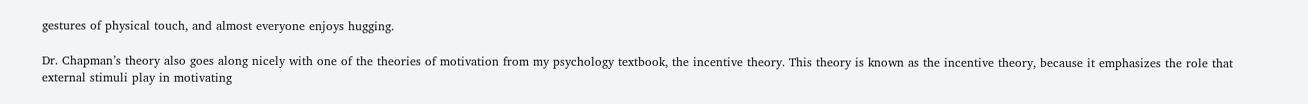gestures of physical touch, and almost everyone enjoys hugging.

Dr. Chapman’s theory also goes along nicely with one of the theories of motivation from my psychology textbook, the incentive theory. This theory is known as the incentive theory, because it emphasizes the role that external stimuli play in motivating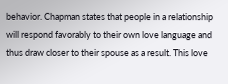behavior. Chapman states that people in a relationship will respond favorably to their own love language and thus draw closer to their spouse as a result. This love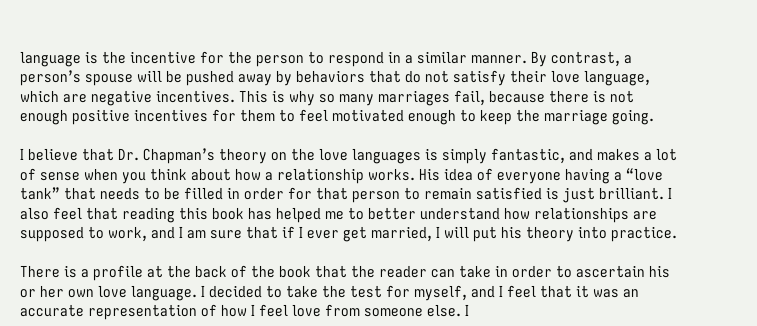language is the incentive for the person to respond in a similar manner. By contrast, a person’s spouse will be pushed away by behaviors that do not satisfy their love language, which are negative incentives. This is why so many marriages fail, because there is not enough positive incentives for them to feel motivated enough to keep the marriage going.

I believe that Dr. Chapman’s theory on the love languages is simply fantastic, and makes a lot of sense when you think about how a relationship works. His idea of everyone having a “love tank” that needs to be filled in order for that person to remain satisfied is just brilliant. I also feel that reading this book has helped me to better understand how relationships are supposed to work, and I am sure that if I ever get married, I will put his theory into practice.

There is a profile at the back of the book that the reader can take in order to ascertain his or her own love language. I decided to take the test for myself, and I feel that it was an accurate representation of how I feel love from someone else. I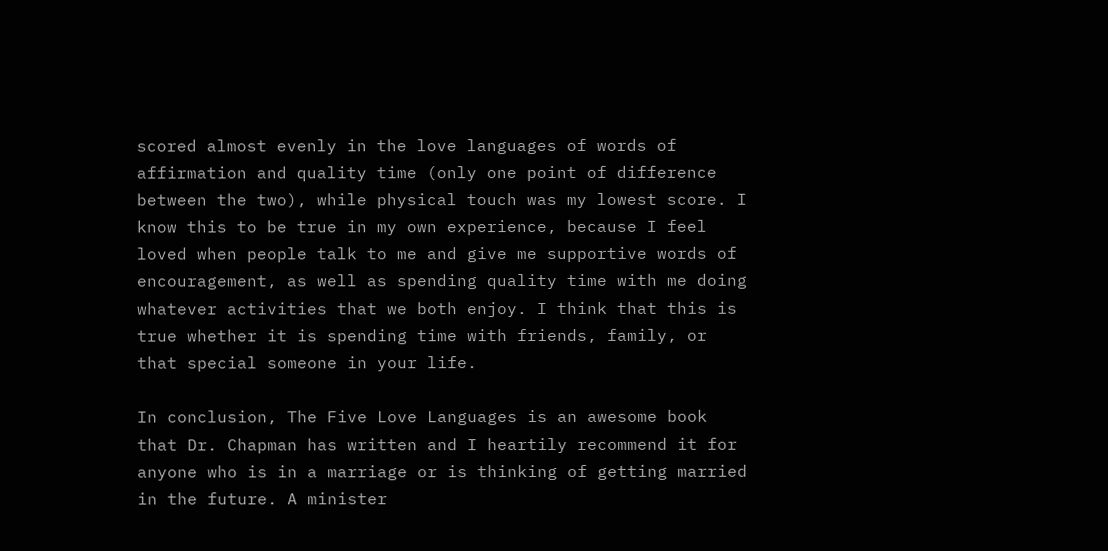scored almost evenly in the love languages of words of affirmation and quality time (only one point of difference between the two), while physical touch was my lowest score. I know this to be true in my own experience, because I feel loved when people talk to me and give me supportive words of encouragement, as well as spending quality time with me doing whatever activities that we both enjoy. I think that this is true whether it is spending time with friends, family, or that special someone in your life.

In conclusion, The Five Love Languages is an awesome book that Dr. Chapman has written and I heartily recommend it for anyone who is in a marriage or is thinking of getting married in the future. A minister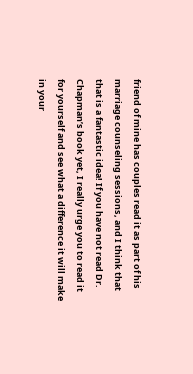friend of mine has couples read it as part of his marriage counseling sessions, and I think that that is a fantastic idea! If you have not read Dr. Chapman’s book yet, I really urge you to read it for yourself and see what a difference it will make in your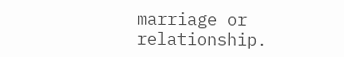marriage or relationship.